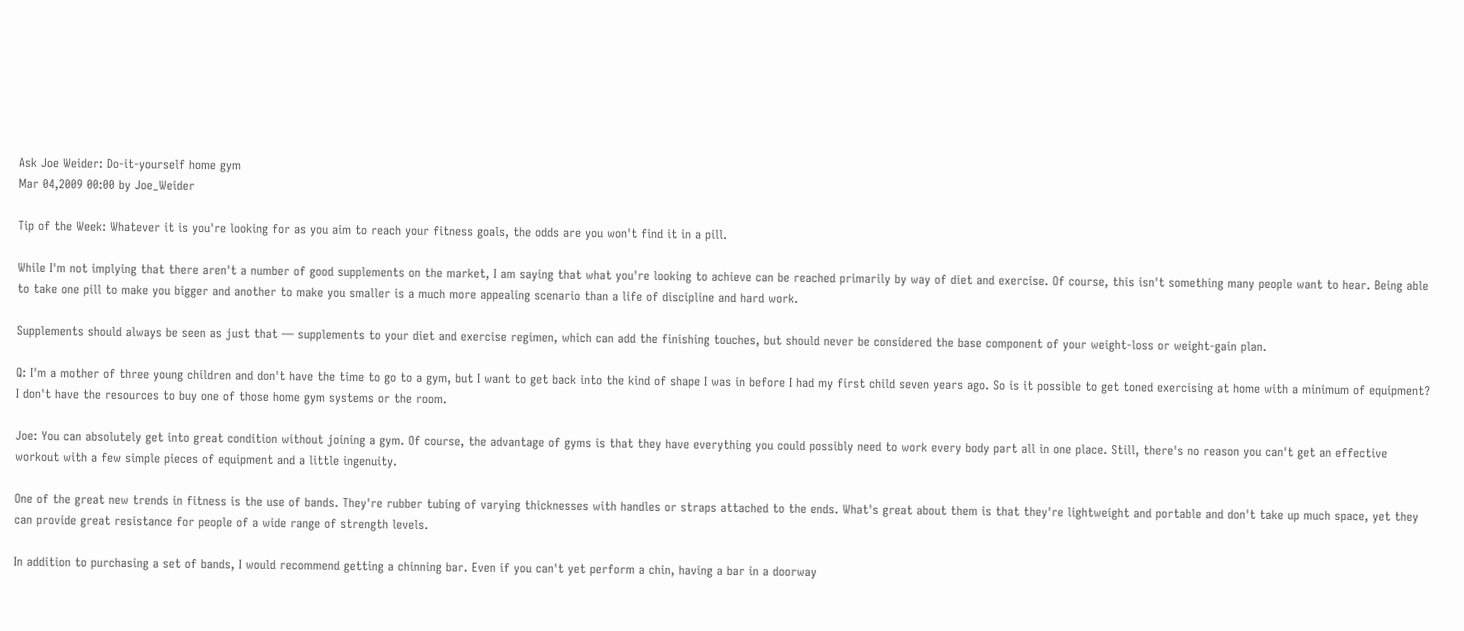Ask Joe Weider: Do-it-yourself home gym
Mar 04,2009 00:00 by Joe_Weider

Tip of the Week: Whatever it is you're looking for as you aim to reach your fitness goals, the odds are you won't find it in a pill.

While I'm not implying that there aren't a number of good supplements on the market, I am saying that what you're looking to achieve can be reached primarily by way of diet and exercise. Of course, this isn't something many people want to hear. Being able to take one pill to make you bigger and another to make you smaller is a much more appealing scenario than a life of discipline and hard work.

Supplements should always be seen as just that — supplements to your diet and exercise regimen, which can add the finishing touches, but should never be considered the base component of your weight-loss or weight-gain plan.

Q: I'm a mother of three young children and don't have the time to go to a gym, but I want to get back into the kind of shape I was in before I had my first child seven years ago. So is it possible to get toned exercising at home with a minimum of equipment? I don't have the resources to buy one of those home gym systems or the room.

Joe: You can absolutely get into great condition without joining a gym. Of course, the advantage of gyms is that they have everything you could possibly need to work every body part all in one place. Still, there's no reason you can't get an effective workout with a few simple pieces of equipment and a little ingenuity.

One of the great new trends in fitness is the use of bands. They're rubber tubing of varying thicknesses with handles or straps attached to the ends. What's great about them is that they're lightweight and portable and don't take up much space, yet they can provide great resistance for people of a wide range of strength levels.

In addition to purchasing a set of bands, I would recommend getting a chinning bar. Even if you can't yet perform a chin, having a bar in a doorway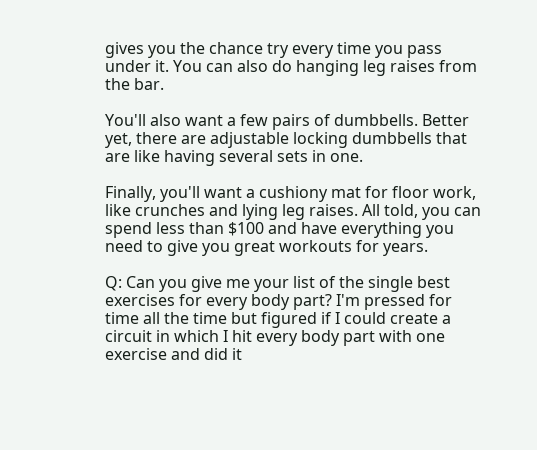gives you the chance try every time you pass under it. You can also do hanging leg raises from the bar.

You'll also want a few pairs of dumbbells. Better yet, there are adjustable locking dumbbells that are like having several sets in one.

Finally, you'll want a cushiony mat for floor work, like crunches and lying leg raises. All told, you can spend less than $100 and have everything you need to give you great workouts for years.

Q: Can you give me your list of the single best exercises for every body part? I'm pressed for time all the time but figured if I could create a circuit in which I hit every body part with one exercise and did it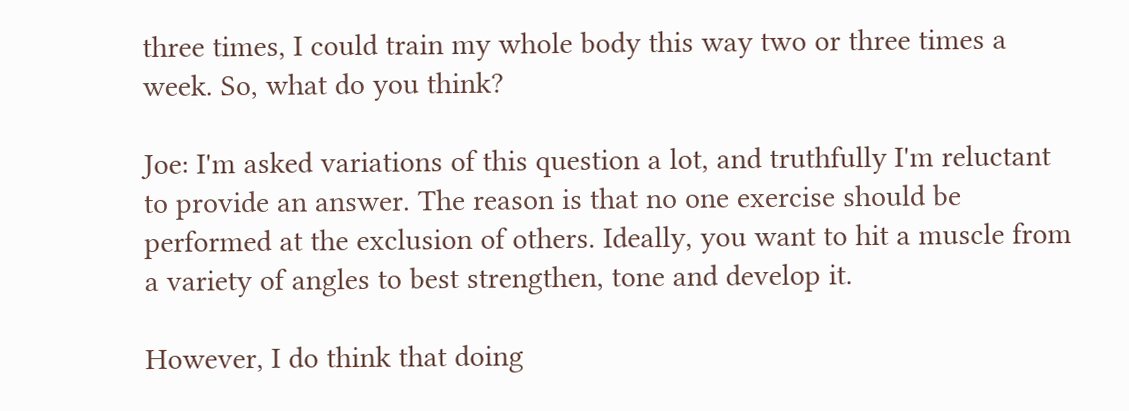three times, I could train my whole body this way two or three times a week. So, what do you think?

Joe: I'm asked variations of this question a lot, and truthfully I'm reluctant to provide an answer. The reason is that no one exercise should be performed at the exclusion of others. Ideally, you want to hit a muscle from a variety of angles to best strengthen, tone and develop it.

However, I do think that doing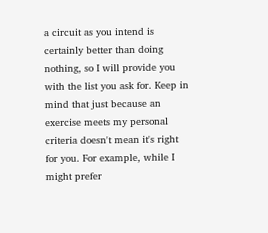a circuit as you intend is certainly better than doing nothing, so I will provide you with the list you ask for. Keep in mind that just because an exercise meets my personal criteria doesn't mean it's right for you. For example, while I might prefer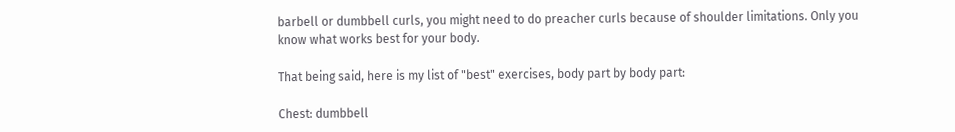barbell or dumbbell curls, you might need to do preacher curls because of shoulder limitations. Only you know what works best for your body.

That being said, here is my list of "best" exercises, body part by body part:

Chest: dumbbell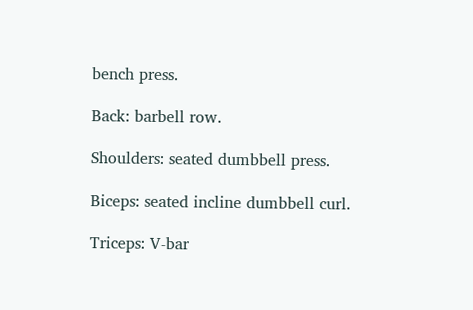bench press.

Back: barbell row.

Shoulders: seated dumbbell press.

Biceps: seated incline dumbbell curl.

Triceps: V-bar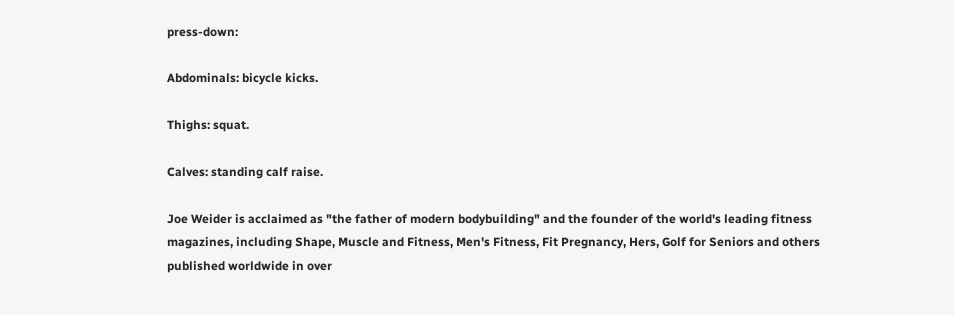press-down:

Abdominals: bicycle kicks.

Thighs: squat.

Calves: standing calf raise.

Joe Weider is acclaimed as "the father of modern bodybuilding" and the founder of the world's leading fitness magazines, including Shape, Muscle and Fitness, Men's Fitness, Fit Pregnancy, Hers, Golf for Seniors and others published worldwide in over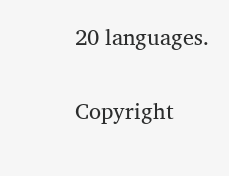20 languages.

Copyright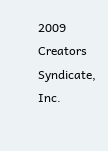2009 Creators Syndicate, Inc.